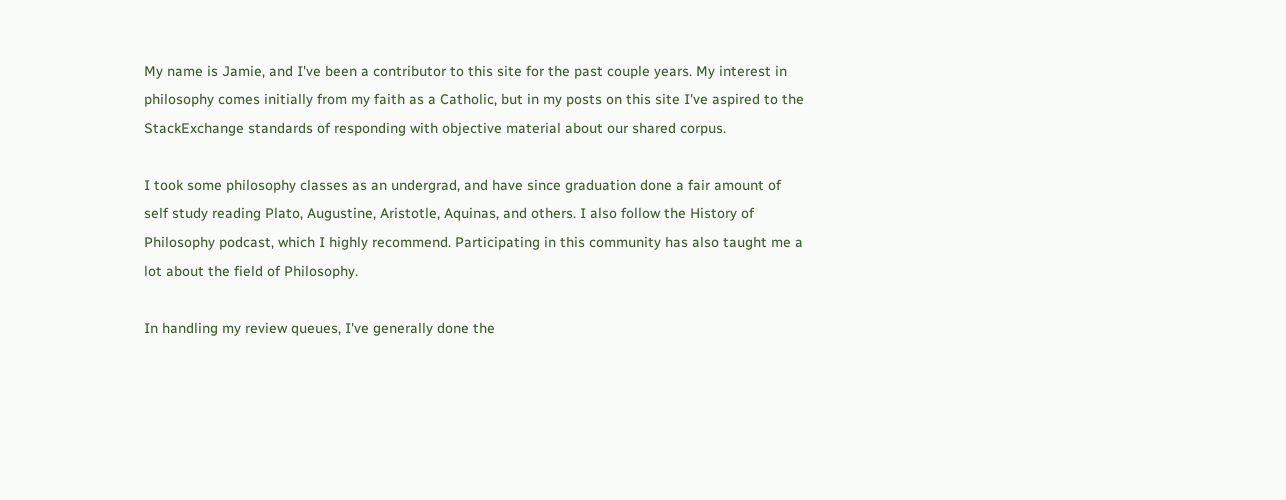My name is Jamie, and I've been a contributor to this site for the past couple years. My interest in philosophy comes initially from my faith as a Catholic, but in my posts on this site I've aspired to the StackExchange standards of responding with objective material about our shared corpus.

I took some philosophy classes as an undergrad, and have since graduation done a fair amount of self study reading Plato, Augustine, Aristotle, Aquinas, and others. I also follow the History of Philosophy podcast, which I highly recommend. Participating in this community has also taught me a lot about the field of Philosophy.

In handling my review queues, I've generally done the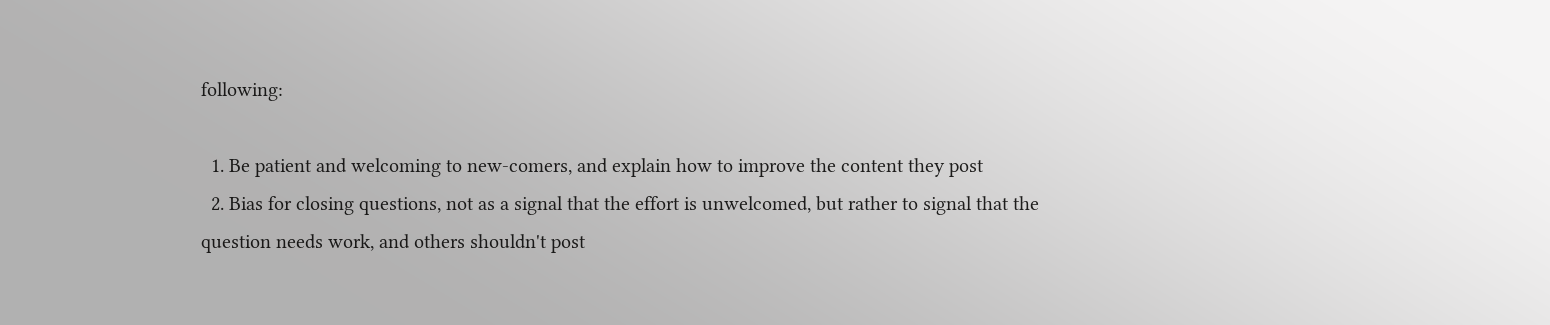following:

  1. Be patient and welcoming to new-comers, and explain how to improve the content they post
  2. Bias for closing questions, not as a signal that the effort is unwelcomed, but rather to signal that the question needs work, and others shouldn't post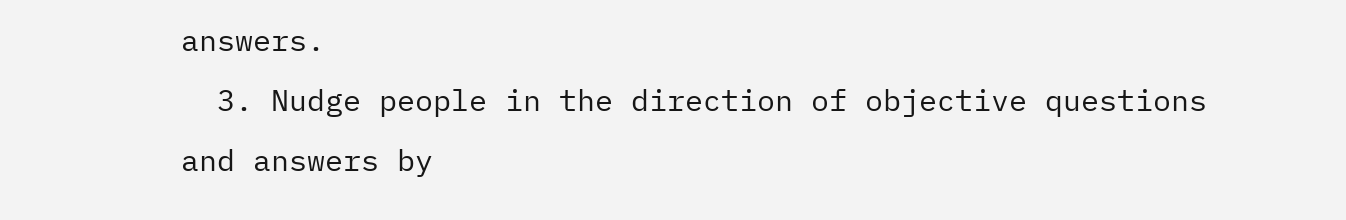answers.
  3. Nudge people in the direction of objective questions and answers by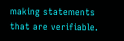making statements that are verifiable.